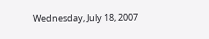Wednesday, July 18, 2007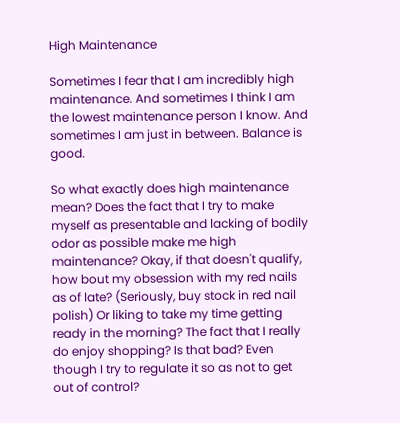High Maintenance

Sometimes I fear that I am incredibly high maintenance. And sometimes I think I am the lowest maintenance person I know. And sometimes I am just in between. Balance is good.

So what exactly does high maintenance mean? Does the fact that I try to make myself as presentable and lacking of bodily odor as possible make me high maintenance? Okay, if that doesn't qualify, how bout my obsession with my red nails as of late? (Seriously, buy stock in red nail polish) Or liking to take my time getting ready in the morning? The fact that I really do enjoy shopping? Is that bad? Even though I try to regulate it so as not to get out of control?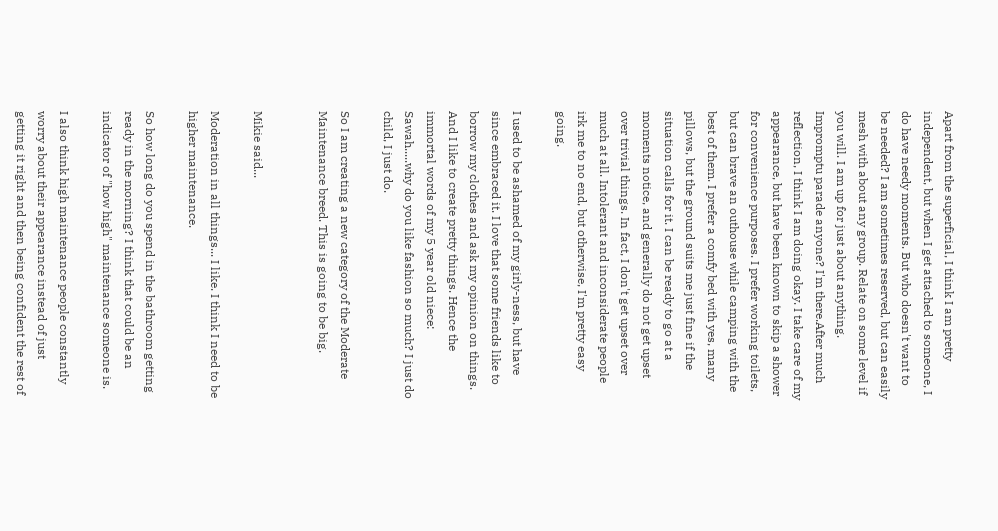Apart from the superficial, I think I am pretty independent, but when I get attached to someone, I do have needy moments. But who doesn't want to be needed? I am sometimes reserved, but can easily mesh with about any group. Relate on some level if you will. I am up for just about anything. Impromptu parade anyone? I'm there.After much reflection, I think I am doing okay. I take care of my appearance, but have been known to skip a shower for convenience purposes. I prefer working toilets, but can brave an outhouse while camping with the best of them. I prefer a comfy bed with yes, many pillows, but the ground suits me just fine if the situation calls for it. I can be ready to go at a moments notice, and generally do not get upset over trivial things. In fact, I don't get upset over much at all. Intolerant and inconsiderate people irk me to no end, but otherwise, I'm pretty easy going.

I used to be ashamed of my girly-ness, but have since embraced it. I love that some friends like to borrow my clothes and ask my opinion on things. And I like to create pretty things. Hence the immortal words of my 5 year old niece: Sawah.....why do you like fashion so much? I just do child, I just do.

So I am creating a new category of the Moderate Maintenance breed. This is going to be big.


Mikie said...

Moderation in all things... I like. I think I need to be higher maintenance.

So how long do you spend in the bathroom getting ready in the morning? I think that could be an indicator of "how high" maintenance someone is.

I also think high maintenance people constantly worry about their appearance instead of just getting it right and then being confident the rest of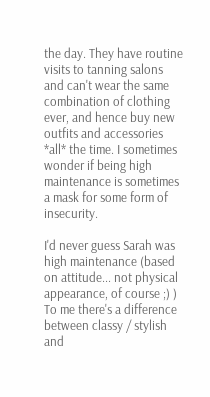the day. They have routine visits to tanning salons and can't wear the same combination of clothing ever, and hence buy new outfits and accessories *all* the time. I sometimes wonder if being high maintenance is sometimes a mask for some form of insecurity.

I'd never guess Sarah was high maintenance (based on attitude... not physical appearance, of course ;) ) To me there's a difference between classy / stylish and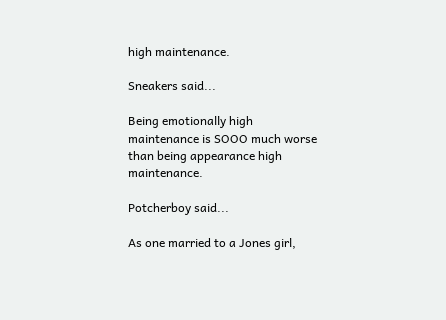high maintenance.

Sneakers said...

Being emotionally high maintenance is SOOO much worse than being appearance high maintenance.

Potcherboy said...

As one married to a Jones girl,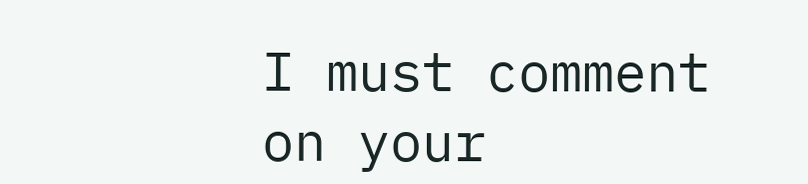I must comment on your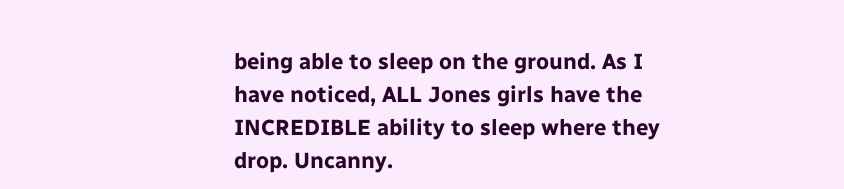being able to sleep on the ground. As I have noticed, ALL Jones girls have the INCREDIBLE ability to sleep where they drop. Uncanny.